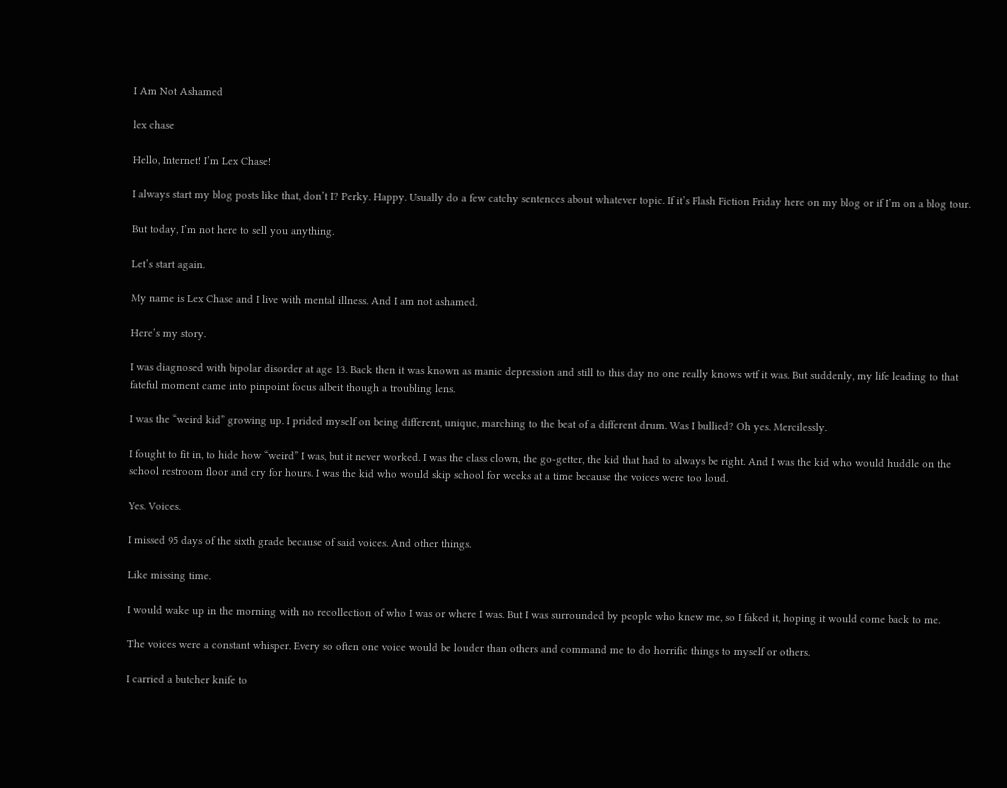I Am Not Ashamed

lex chase

Hello, Internet! I’m Lex Chase!

I always start my blog posts like that, don’t I? Perky. Happy. Usually do a few catchy sentences about whatever topic. If it’s Flash Fiction Friday here on my blog or if I’m on a blog tour.

But today, I’m not here to sell you anything.

Let’s start again.

My name is Lex Chase and I live with mental illness. And I am not ashamed.

Here’s my story.

I was diagnosed with bipolar disorder at age 13. Back then it was known as manic depression and still to this day no one really knows wtf it was. But suddenly, my life leading to that fateful moment came into pinpoint focus albeit though a troubling lens.

I was the “weird kid” growing up. I prided myself on being different, unique, marching to the beat of a different drum. Was I bullied? Oh yes. Mercilessly.

I fought to fit in, to hide how “weird” I was, but it never worked. I was the class clown, the go-getter, the kid that had to always be right. And I was the kid who would huddle on the school restroom floor and cry for hours. I was the kid who would skip school for weeks at a time because the voices were too loud.

Yes. Voices.

I missed 95 days of the sixth grade because of said voices. And other things.

Like missing time.

I would wake up in the morning with no recollection of who I was or where I was. But I was surrounded by people who knew me, so I faked it, hoping it would come back to me.

The voices were a constant whisper. Every so often one voice would be louder than others and command me to do horrific things to myself or others.

I carried a butcher knife to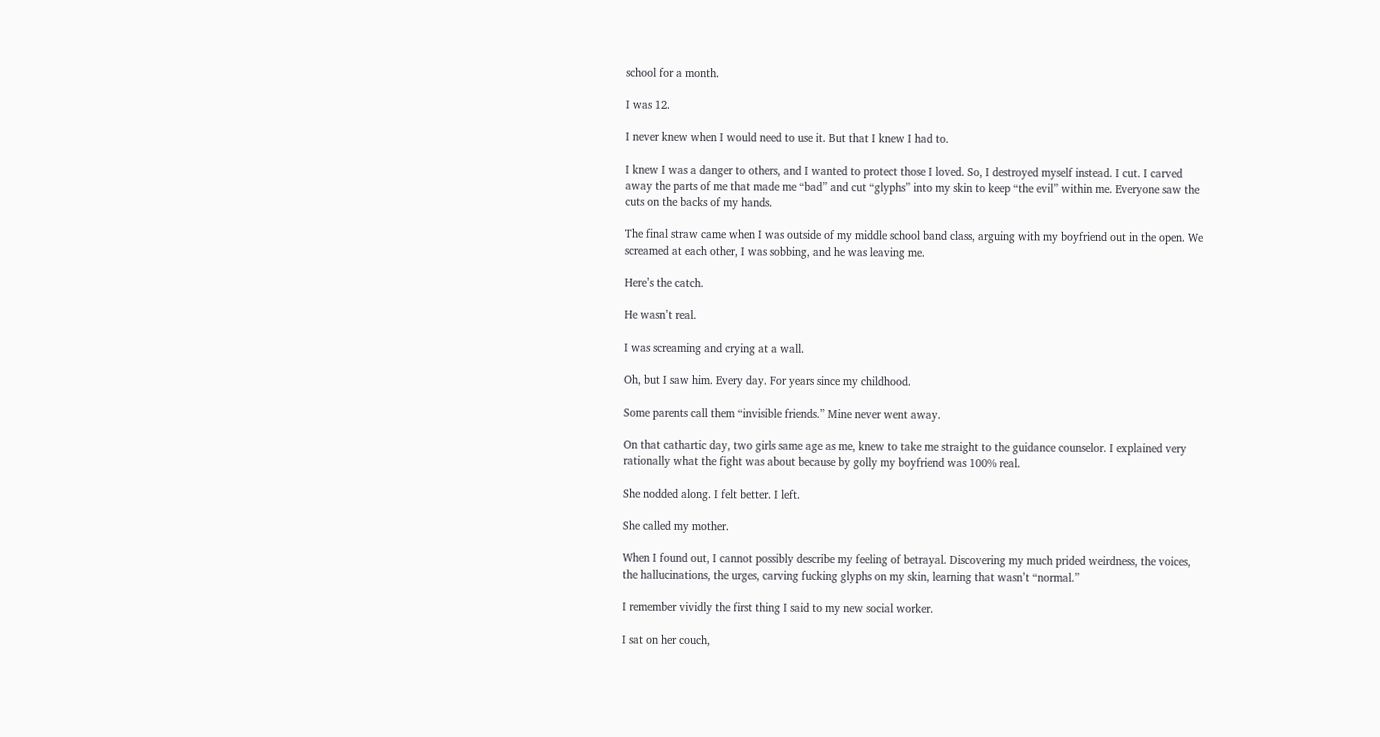school for a month.

I was 12.

I never knew when I would need to use it. But that I knew I had to.

I knew I was a danger to others, and I wanted to protect those I loved. So, I destroyed myself instead. I cut. I carved away the parts of me that made me “bad” and cut “glyphs” into my skin to keep “the evil” within me. Everyone saw the cuts on the backs of my hands.

The final straw came when I was outside of my middle school band class, arguing with my boyfriend out in the open. We screamed at each other, I was sobbing, and he was leaving me.

Here’s the catch.

He wasn’t real.

I was screaming and crying at a wall.

Oh, but I saw him. Every day. For years since my childhood.

Some parents call them “invisible friends.” Mine never went away.

On that cathartic day, two girls same age as me, knew to take me straight to the guidance counselor. I explained very rationally what the fight was about because by golly my boyfriend was 100% real.

She nodded along. I felt better. I left.

She called my mother.

When I found out, I cannot possibly describe my feeling of betrayal. Discovering my much prided weirdness, the voices, the hallucinations, the urges, carving fucking glyphs on my skin, learning that wasn’t “normal.”

I remember vividly the first thing I said to my new social worker.

I sat on her couch,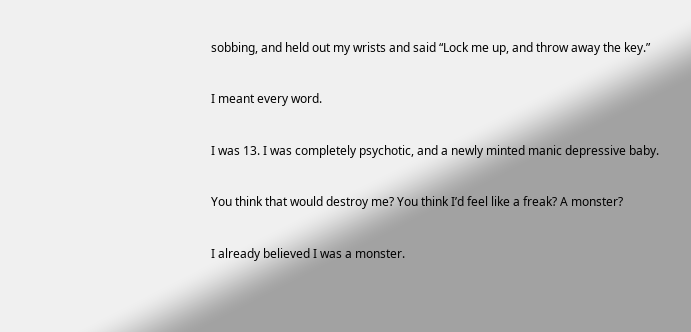sobbing, and held out my wrists and said “Lock me up, and throw away the key.”

I meant every word.

I was 13. I was completely psychotic, and a newly minted manic depressive baby.

You think that would destroy me? You think I’d feel like a freak? A monster?

I already believed I was a monster.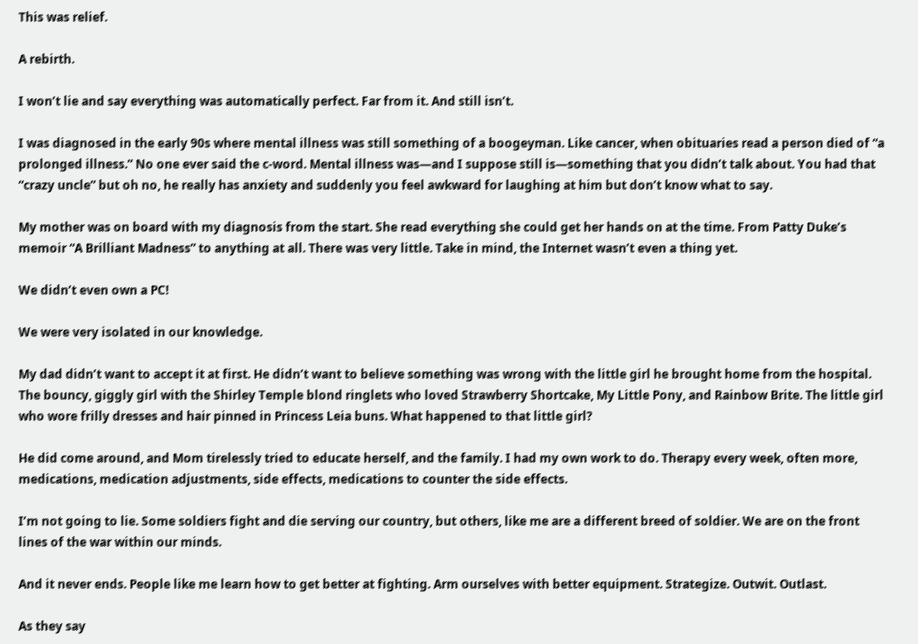This was relief.

A rebirth.

I won’t lie and say everything was automatically perfect. Far from it. And still isn’t.

I was diagnosed in the early 90s where mental illness was still something of a boogeyman. Like cancer, when obituaries read a person died of “a prolonged illness.” No one ever said the c-word. Mental illness was—and I suppose still is—something that you didn’t talk about. You had that “crazy uncle” but oh no, he really has anxiety and suddenly you feel awkward for laughing at him but don’t know what to say.

My mother was on board with my diagnosis from the start. She read everything she could get her hands on at the time. From Patty Duke’s memoir “A Brilliant Madness” to anything at all. There was very little. Take in mind, the Internet wasn’t even a thing yet.

We didn’t even own a PC!

We were very isolated in our knowledge.

My dad didn’t want to accept it at first. He didn’t want to believe something was wrong with the little girl he brought home from the hospital. The bouncy, giggly girl with the Shirley Temple blond ringlets who loved Strawberry Shortcake, My Little Pony, and Rainbow Brite. The little girl who wore frilly dresses and hair pinned in Princess Leia buns. What happened to that little girl?

He did come around, and Mom tirelessly tried to educate herself, and the family. I had my own work to do. Therapy every week, often more, medications, medication adjustments, side effects, medications to counter the side effects.

I’m not going to lie. Some soldiers fight and die serving our country, but others, like me are a different breed of soldier. We are on the front lines of the war within our minds.

And it never ends. People like me learn how to get better at fighting. Arm ourselves with better equipment. Strategize. Outwit. Outlast.

As they say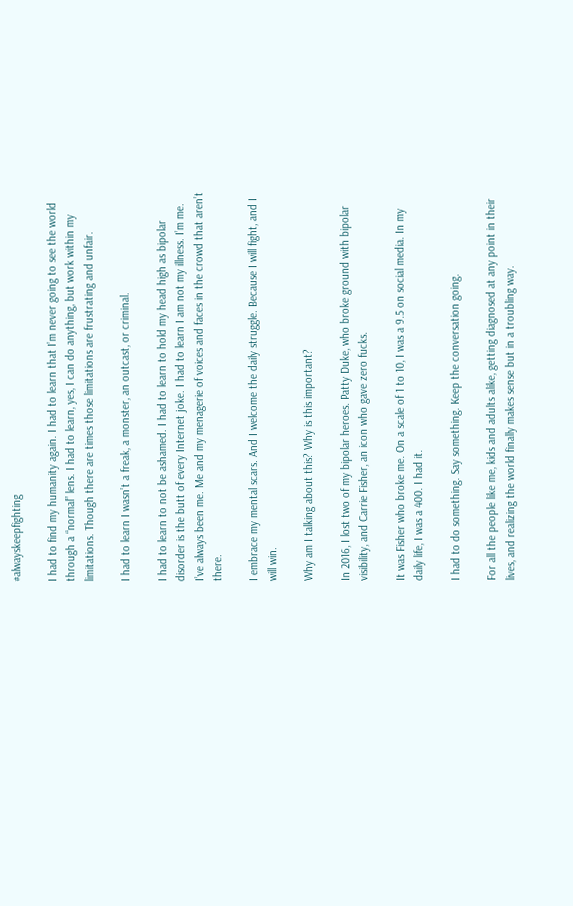#alwayskeepfighting

I had to find my humanity again. I had to learn that I’m never going to see the world through a “normal” lens. I had to learn, yes, I can do anything, but work within my limitations. Though there are times those limitations are frustrating and unfair.

I had to learn I wasn’t a freak, a monster, an outcast, or criminal.

I had to learn to not be ashamed. I had to learn to hold my head high as bipolar disorder is the butt of every Internet joke. I had to learn I am not my illness. I’m me. I’ve always been me. Me and my menagerie of voices and faces in the crowd that aren’t there.

I embrace my mental scars. And I welcome the daily struggle. Because I will fight, and I will win.

Why am I talking about this? Why is this important?

In 2016, I lost two of my bipolar heroes. Patty Duke, who broke ground with bipolar visibility, and Carrie Fisher, an icon who gave zero fucks.

It was Fisher who broke me. On a scale of 1 to 10, I was a 9.5 on social media. In my daily life, I was a 400. I had it.

I had to do something. Say something. Keep the conversation going.

For all the people like me, kids and adults alike, getting diagnosed at any point in their lives, and realizing the world finally makes sense but in a troubling way.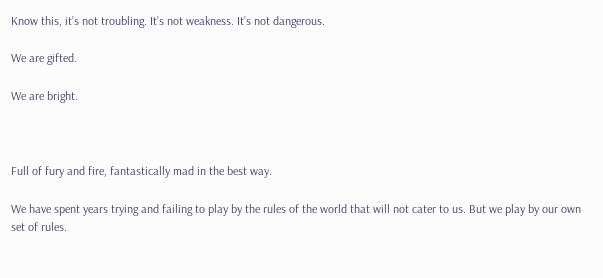Know this, it’s not troubling. It’s not weakness. It’s not dangerous.

We are gifted.

We are bright.



Full of fury and fire, fantastically mad in the best way.

We have spent years trying and failing to play by the rules of the world that will not cater to us. But we play by our own set of rules.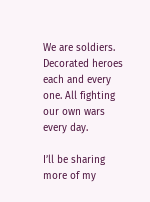We are soldiers. Decorated heroes each and every one. All fighting our own wars every day.

I’ll be sharing more of my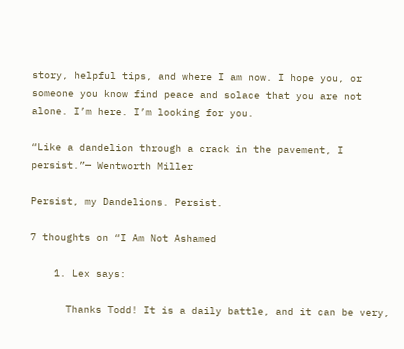story, helpful tips, and where I am now. I hope you, or someone you know find peace and solace that you are not alone. I’m here. I’m looking for you.

“Like a dandelion through a crack in the pavement, I persist.”— Wentworth Miller

Persist, my Dandelions. Persist.

7 thoughts on “I Am Not Ashamed

    1. Lex says:

      Thanks Todd! It is a daily battle, and it can be very,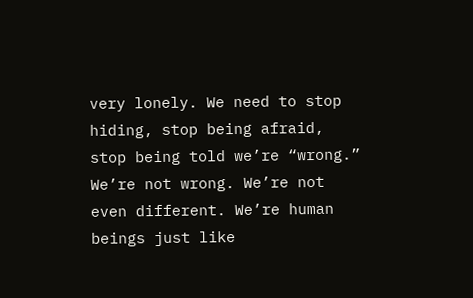very lonely. We need to stop hiding, stop being afraid, stop being told we’re “wrong.” We’re not wrong. We’re not even different. We’re human beings just like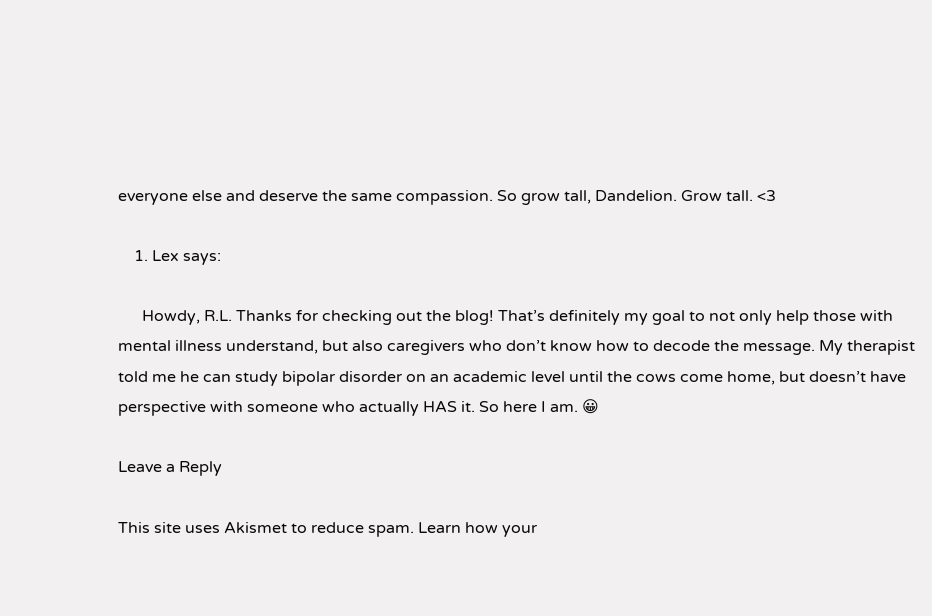everyone else and deserve the same compassion. So grow tall, Dandelion. Grow tall. <3

    1. Lex says:

      Howdy, R.L. Thanks for checking out the blog! That’s definitely my goal to not only help those with mental illness understand, but also caregivers who don’t know how to decode the message. My therapist told me he can study bipolar disorder on an academic level until the cows come home, but doesn’t have perspective with someone who actually HAS it. So here I am. 😀

Leave a Reply

This site uses Akismet to reduce spam. Learn how your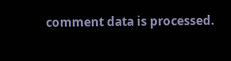comment data is processed.